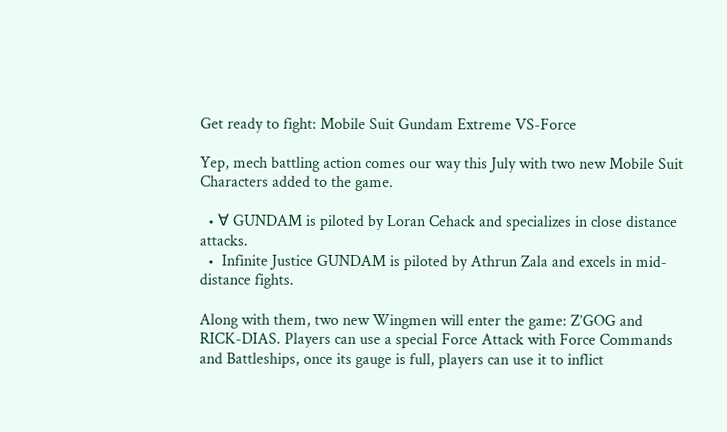Get ready to fight: Mobile Suit Gundam Extreme VS-Force

Yep, mech battling action comes our way this July with two new Mobile Suit Characters added to the game.

  • ∀ GUNDAM is piloted by Loran Cehack and specializes in close distance attacks.
  •  Infinite Justice GUNDAM is piloted by Athrun Zala and excels in mid-distance fights.

Along with them, two new Wingmen will enter the game: Z’GOG and RICK-DIAS. Players can use a special Force Attack with Force Commands and Battleships, once its gauge is full, players can use it to inflict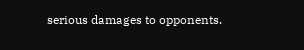serious damages to opponents.